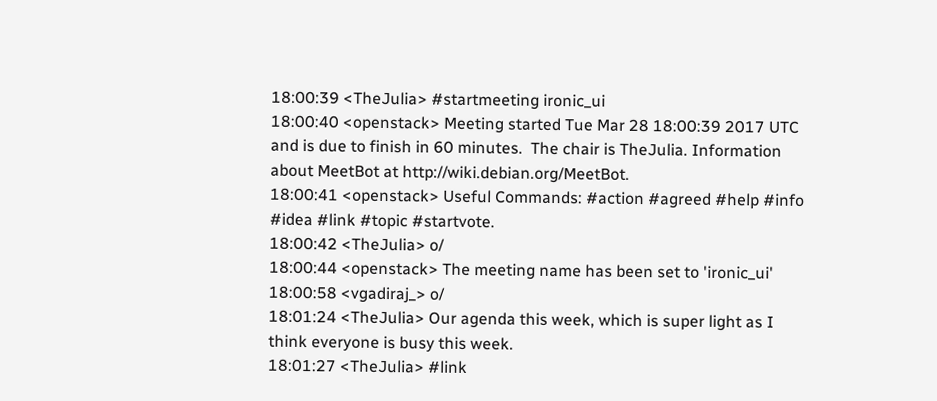18:00:39 <TheJulia> #startmeeting ironic_ui
18:00:40 <openstack> Meeting started Tue Mar 28 18:00:39 2017 UTC and is due to finish in 60 minutes.  The chair is TheJulia. Information about MeetBot at http://wiki.debian.org/MeetBot.
18:00:41 <openstack> Useful Commands: #action #agreed #help #info #idea #link #topic #startvote.
18:00:42 <TheJulia> o/
18:00:44 <openstack> The meeting name has been set to 'ironic_ui'
18:00:58 <vgadiraj_> o/
18:01:24 <TheJulia> Our agenda this week, which is super light as I think everyone is busy this week.
18:01:27 <TheJulia> #link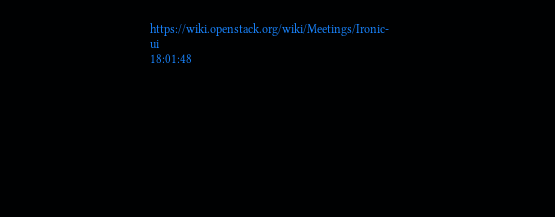https://wiki.openstack.org/wiki/Meetings/Ironic-ui
18:01:48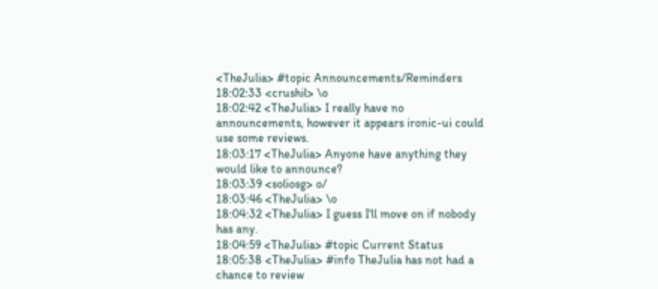<TheJulia> #topic Announcements/Reminders
18:02:33 <crushil> \o
18:02:42 <TheJulia> I really have no announcements, however it appears ironic-ui could use some reviews.
18:03:17 <TheJulia> Anyone have anything they would like to announce?
18:03:39 <soliosg> o/
18:03:46 <TheJulia> \o
18:04:32 <TheJulia> I guess I'll move on if nobody has any.
18:04:59 <TheJulia> #topic Current Status
18:05:38 <TheJulia> #info TheJulia has not had a chance to review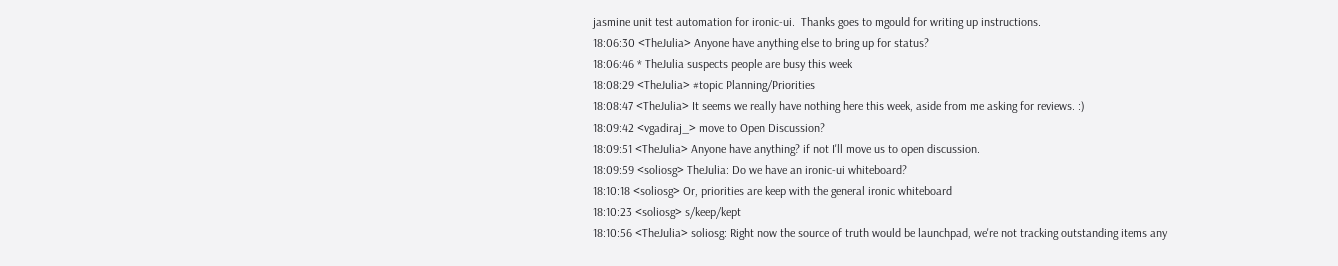jasmine unit test automation for ironic-ui.  Thanks goes to mgould for writing up instructions.
18:06:30 <TheJulia> Anyone have anything else to bring up for status?
18:06:46 * TheJulia suspects people are busy this week
18:08:29 <TheJulia> #topic Planning/Priorities
18:08:47 <TheJulia> It seems we really have nothing here this week, aside from me asking for reviews. :)
18:09:42 <vgadiraj_> move to Open Discussion?
18:09:51 <TheJulia> Anyone have anything? if not I'll move us to open discussion.
18:09:59 <soliosg> TheJulia: Do we have an ironic-ui whiteboard?
18:10:18 <soliosg> Or, priorities are keep with the general ironic whiteboard
18:10:23 <soliosg> s/keep/kept
18:10:56 <TheJulia> soliosg: Right now the source of truth would be launchpad, we're not tracking outstanding items any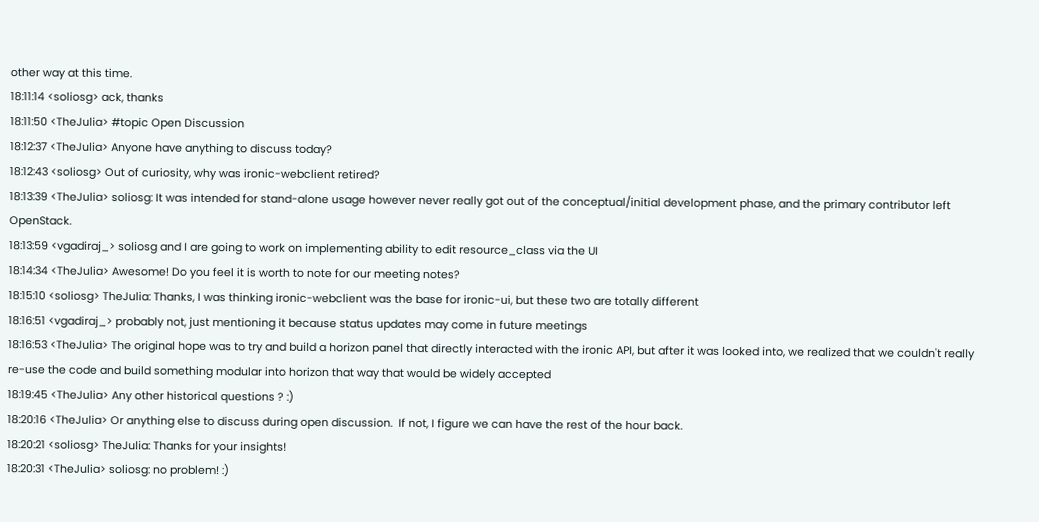other way at this time.
18:11:14 <soliosg> ack, thanks
18:11:50 <TheJulia> #topic Open Discussion
18:12:37 <TheJulia> Anyone have anything to discuss today?
18:12:43 <soliosg> Out of curiosity, why was ironic-webclient retired?
18:13:39 <TheJulia> soliosg: It was intended for stand-alone usage however never really got out of the conceptual/initial development phase, and the primary contributor left OpenStack.
18:13:59 <vgadiraj_> soliosg and I are going to work on implementing ability to edit resource_class via the UI
18:14:34 <TheJulia> Awesome! Do you feel it is worth to note for our meeting notes?
18:15:10 <soliosg> TheJulia: Thanks, I was thinking ironic-webclient was the base for ironic-ui, but these two are totally different
18:16:51 <vgadiraj_> probably not, just mentioning it because status updates may come in future meetings
18:16:53 <TheJulia> The original hope was to try and build a horizon panel that directly interacted with the ironic API, but after it was looked into, we realized that we couldn't really re-use the code and build something modular into horizon that way that would be widely accepted
18:19:45 <TheJulia> Any other historical questions ? :)
18:20:16 <TheJulia> Or anything else to discuss during open discussion.  If not, I figure we can have the rest of the hour back.
18:20:21 <soliosg> TheJulia: Thanks for your insights!
18:20:31 <TheJulia> soliosg: no problem! :)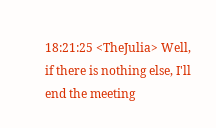18:21:25 <TheJulia> Well, if there is nothing else, I'll end the meeting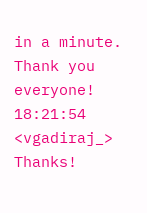in a minute.  Thank you everyone!
18:21:54 <vgadiraj_> Thanks!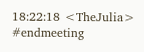18:22:18 <TheJulia> #endmeeting